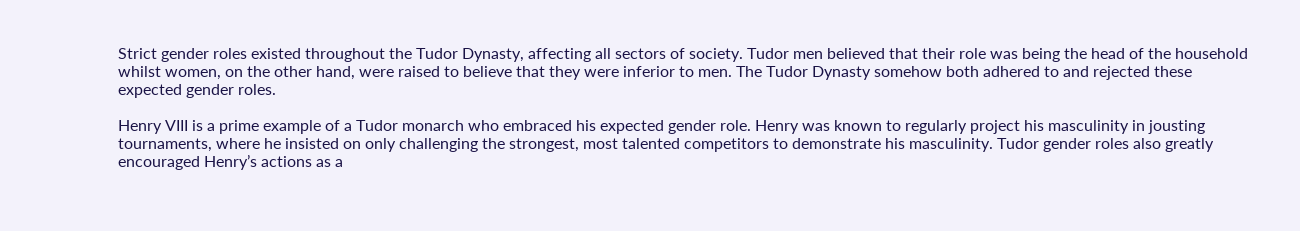Strict gender roles existed throughout the Tudor Dynasty, affecting all sectors of society. Tudor men believed that their role was being the head of the household whilst women, on the other hand, were raised to believe that they were inferior to men. The Tudor Dynasty somehow both adhered to and rejected these expected gender roles.

Henry VIII is a prime example of a Tudor monarch who embraced his expected gender role. Henry was known to regularly project his masculinity in jousting tournaments, where he insisted on only challenging the strongest, most talented competitors to demonstrate his masculinity. Tudor gender roles also greatly encouraged Henry’s actions as a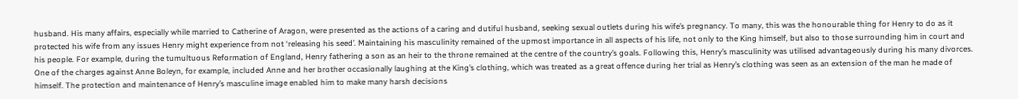husband. His many affairs, especially while married to Catherine of Aragon, were presented as the actions of a caring and dutiful husband, seeking sexual outlets during his wife’s pregnancy. To many, this was the honourable thing for Henry to do as it protected his wife from any issues Henry might experience from not ‘releasing his seed’. Maintaining his masculinity remained of the upmost importance in all aspects of his life, not only to the King himself, but also to those surrounding him in court and his people. For example, during the tumultuous Reformation of England, Henry fathering a son as an heir to the throne remained at the centre of the country’s goals. Following this, Henry’s masculinity was utilised advantageously during his many divorces. One of the charges against Anne Boleyn, for example, included Anne and her brother occasionally laughing at the King’s clothing, which was treated as a great offence during her trial as Henry’s clothing was seen as an extension of the man he made of himself. The protection and maintenance of Henry’s masculine image enabled him to make many harsh decisions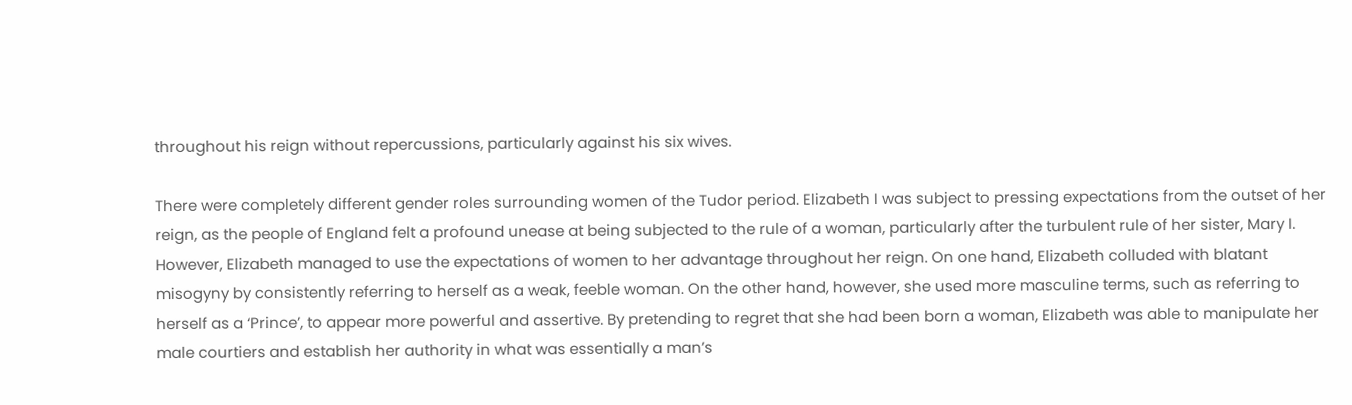throughout his reign without repercussions, particularly against his six wives.

There were completely different gender roles surrounding women of the Tudor period. Elizabeth I was subject to pressing expectations from the outset of her reign, as the people of England felt a profound unease at being subjected to the rule of a woman, particularly after the turbulent rule of her sister, Mary I.  However, Elizabeth managed to use the expectations of women to her advantage throughout her reign. On one hand, Elizabeth colluded with blatant misogyny by consistently referring to herself as a weak, feeble woman. On the other hand, however, she used more masculine terms, such as referring to herself as a ‘Prince’, to appear more powerful and assertive. By pretending to regret that she had been born a woman, Elizabeth was able to manipulate her male courtiers and establish her authority in what was essentially a man’s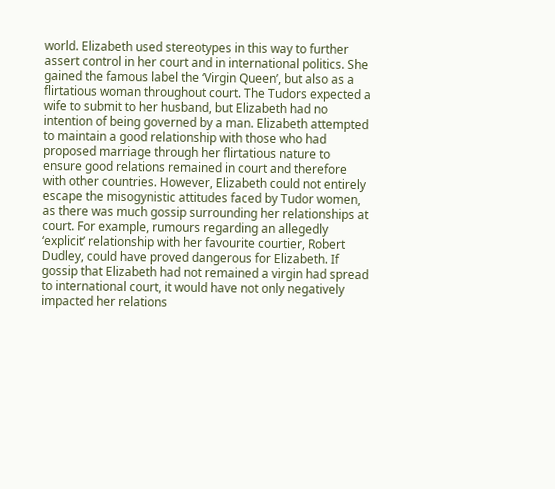world. Elizabeth used stereotypes in this way to further assert control in her court and in international politics. She gained the famous label the ‘Virgin Queen’, but also as a flirtatious woman throughout court. The Tudors expected a wife to submit to her husband, but Elizabeth had no intention of being governed by a man. Elizabeth attempted to maintain a good relationship with those who had proposed marriage through her flirtatious nature to ensure good relations remained in court and therefore with other countries. However, Elizabeth could not entirely escape the misogynistic attitudes faced by Tudor women, as there was much gossip surrounding her relationships at court. For example, rumours regarding an allegedly ‘explicit’ relationship with her favourite courtier, Robert Dudley, could have proved dangerous for Elizabeth. If gossip that Elizabeth had not remained a virgin had spread to international court, it would have not only negatively impacted her relations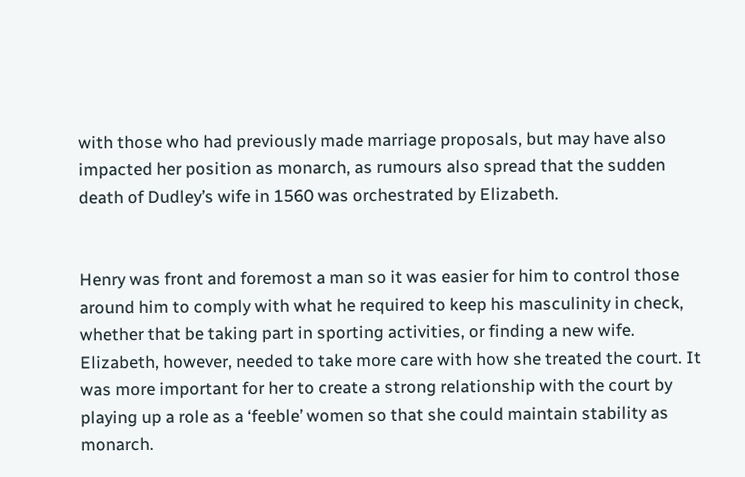with those who had previously made marriage proposals, but may have also impacted her position as monarch, as rumours also spread that the sudden death of Dudley’s wife in 1560 was orchestrated by Elizabeth.


Henry was front and foremost a man so it was easier for him to control those around him to comply with what he required to keep his masculinity in check, whether that be taking part in sporting activities, or finding a new wife. Elizabeth, however, needed to take more care with how she treated the court. It was more important for her to create a strong relationship with the court by playing up a role as a ‘feeble’ women so that she could maintain stability as monarch.